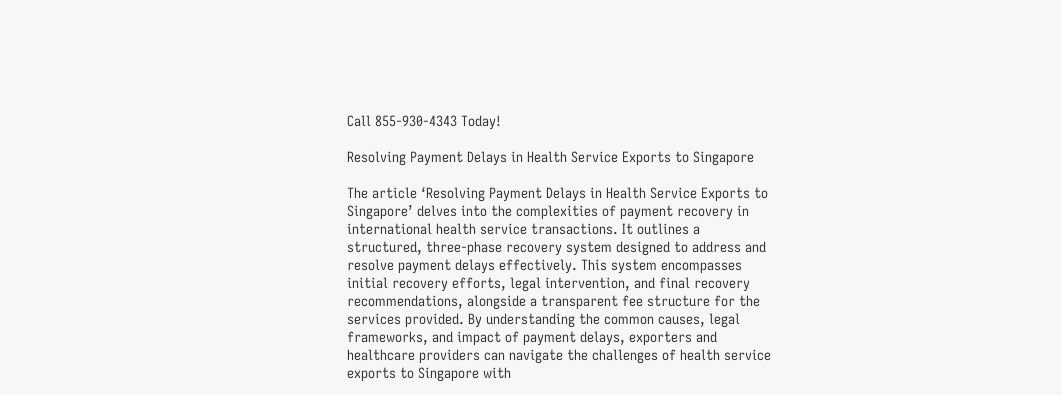Call 855-930-4343 Today!

Resolving Payment Delays in Health Service Exports to Singapore

The article ‘Resolving Payment Delays in Health Service Exports to Singapore’ delves into the complexities of payment recovery in international health service transactions. It outlines a structured, three-phase recovery system designed to address and resolve payment delays effectively. This system encompasses initial recovery efforts, legal intervention, and final recovery recommendations, alongside a transparent fee structure for the services provided. By understanding the common causes, legal frameworks, and impact of payment delays, exporters and healthcare providers can navigate the challenges of health service exports to Singapore with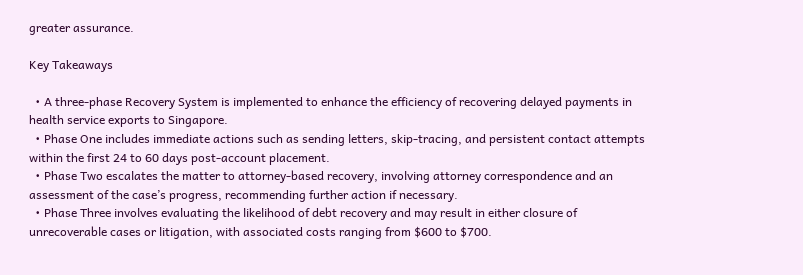greater assurance.

Key Takeaways

  • A three-phase Recovery System is implemented to enhance the efficiency of recovering delayed payments in health service exports to Singapore.
  • Phase One includes immediate actions such as sending letters, skip-tracing, and persistent contact attempts within the first 24 to 60 days post-account placement.
  • Phase Two escalates the matter to attorney-based recovery, involving attorney correspondence and an assessment of the case’s progress, recommending further action if necessary.
  • Phase Three involves evaluating the likelihood of debt recovery and may result in either closure of unrecoverable cases or litigation, with associated costs ranging from $600 to $700.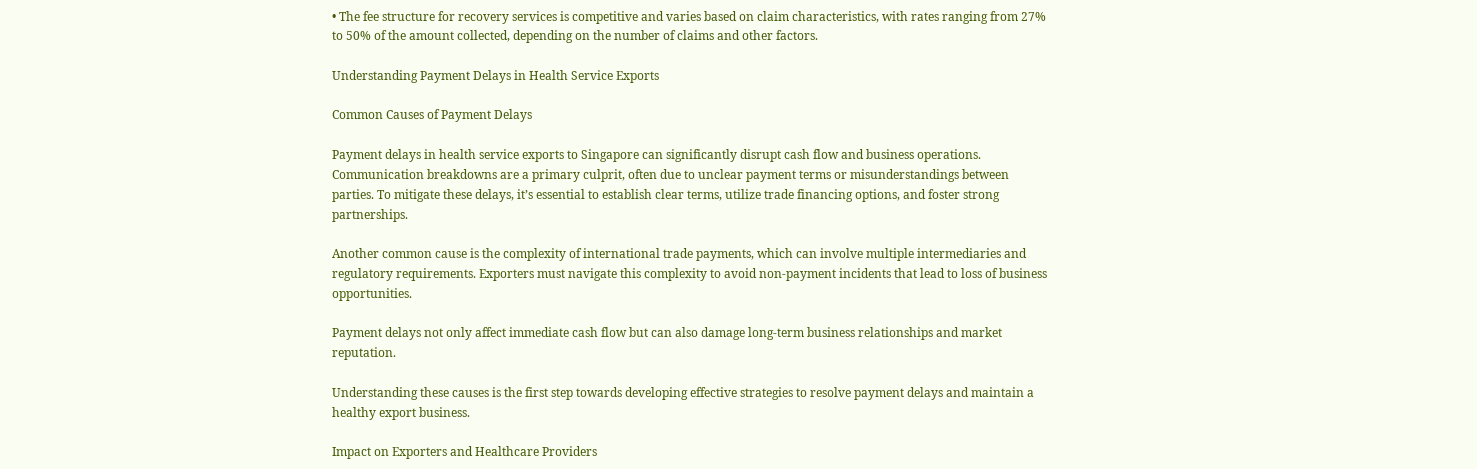• The fee structure for recovery services is competitive and varies based on claim characteristics, with rates ranging from 27% to 50% of the amount collected, depending on the number of claims and other factors.

Understanding Payment Delays in Health Service Exports

Common Causes of Payment Delays

Payment delays in health service exports to Singapore can significantly disrupt cash flow and business operations. Communication breakdowns are a primary culprit, often due to unclear payment terms or misunderstandings between parties. To mitigate these delays, it’s essential to establish clear terms, utilize trade financing options, and foster strong partnerships.

Another common cause is the complexity of international trade payments, which can involve multiple intermediaries and regulatory requirements. Exporters must navigate this complexity to avoid non-payment incidents that lead to loss of business opportunities.

Payment delays not only affect immediate cash flow but can also damage long-term business relationships and market reputation.

Understanding these causes is the first step towards developing effective strategies to resolve payment delays and maintain a healthy export business.

Impact on Exporters and Healthcare Providers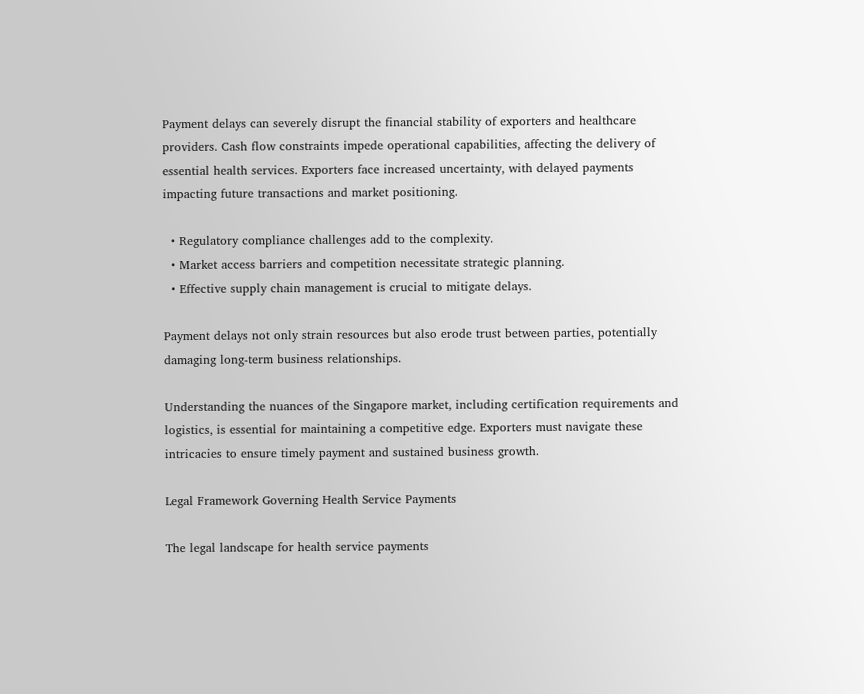Payment delays can severely disrupt the financial stability of exporters and healthcare providers. Cash flow constraints impede operational capabilities, affecting the delivery of essential health services. Exporters face increased uncertainty, with delayed payments impacting future transactions and market positioning.

  • Regulatory compliance challenges add to the complexity.
  • Market access barriers and competition necessitate strategic planning.
  • Effective supply chain management is crucial to mitigate delays.

Payment delays not only strain resources but also erode trust between parties, potentially damaging long-term business relationships.

Understanding the nuances of the Singapore market, including certification requirements and logistics, is essential for maintaining a competitive edge. Exporters must navigate these intricacies to ensure timely payment and sustained business growth.

Legal Framework Governing Health Service Payments

The legal landscape for health service payments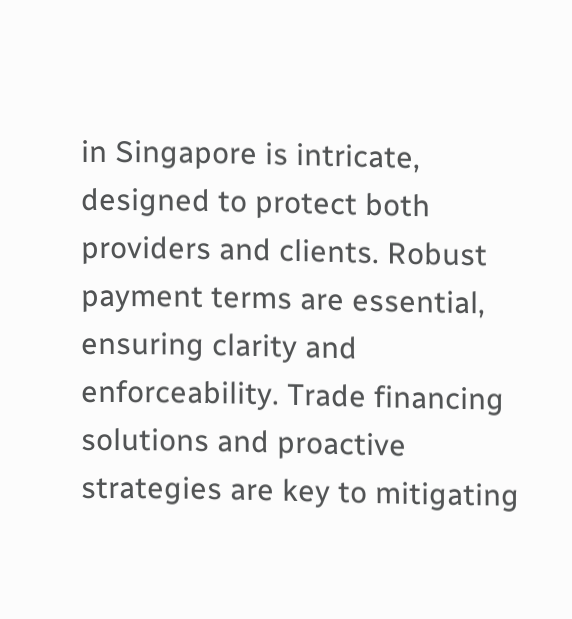in Singapore is intricate, designed to protect both providers and clients. Robust payment terms are essential, ensuring clarity and enforceability. Trade financing solutions and proactive strategies are key to mitigating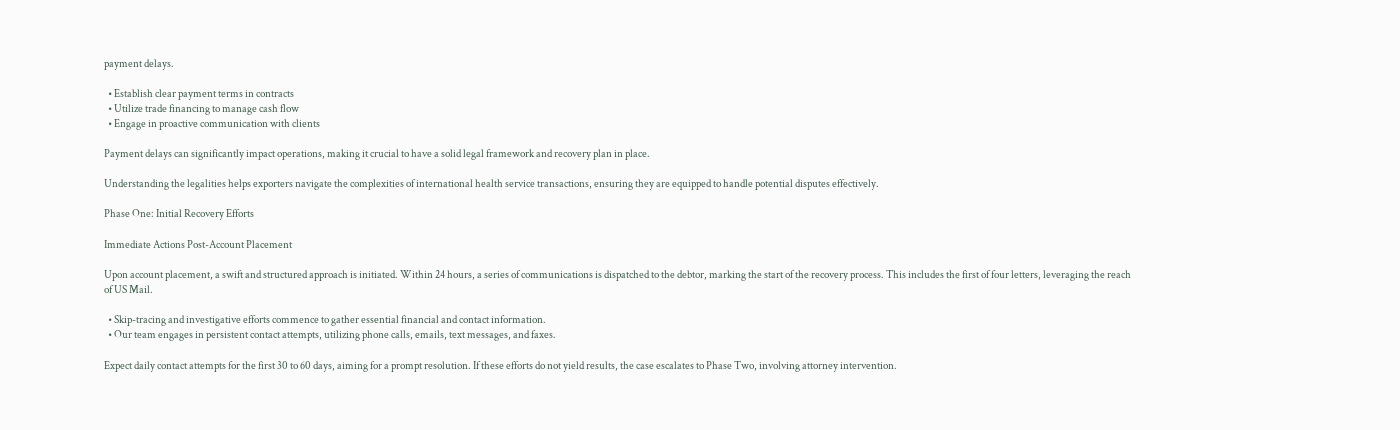payment delays.

  • Establish clear payment terms in contracts
  • Utilize trade financing to manage cash flow
  • Engage in proactive communication with clients

Payment delays can significantly impact operations, making it crucial to have a solid legal framework and recovery plan in place.

Understanding the legalities helps exporters navigate the complexities of international health service transactions, ensuring they are equipped to handle potential disputes effectively.

Phase One: Initial Recovery Efforts

Immediate Actions Post-Account Placement

Upon account placement, a swift and structured approach is initiated. Within 24 hours, a series of communications is dispatched to the debtor, marking the start of the recovery process. This includes the first of four letters, leveraging the reach of US Mail.

  • Skip-tracing and investigative efforts commence to gather essential financial and contact information.
  • Our team engages in persistent contact attempts, utilizing phone calls, emails, text messages, and faxes.

Expect daily contact attempts for the first 30 to 60 days, aiming for a prompt resolution. If these efforts do not yield results, the case escalates to Phase Two, involving attorney intervention.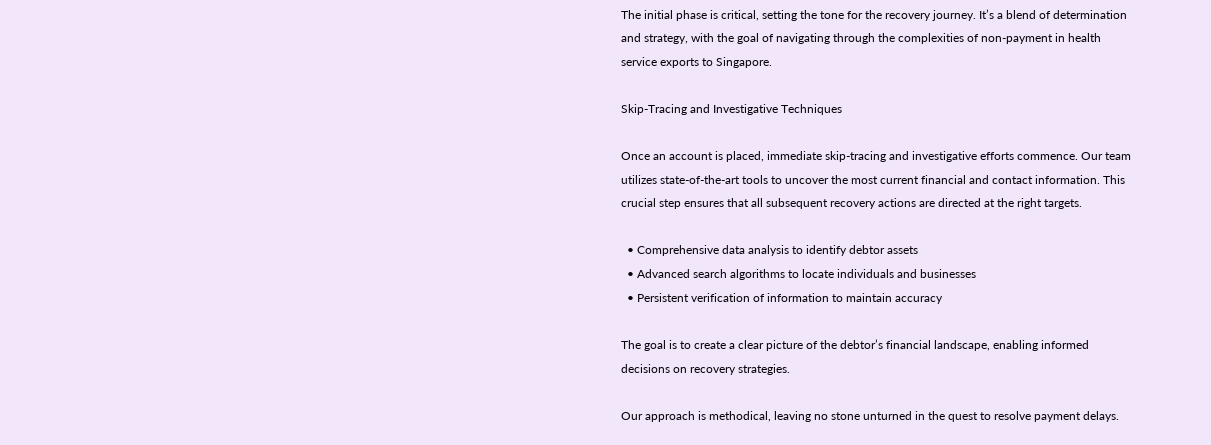The initial phase is critical, setting the tone for the recovery journey. It’s a blend of determination and strategy, with the goal of navigating through the complexities of non-payment in health service exports to Singapore.

Skip-Tracing and Investigative Techniques

Once an account is placed, immediate skip-tracing and investigative efforts commence. Our team utilizes state-of-the-art tools to uncover the most current financial and contact information. This crucial step ensures that all subsequent recovery actions are directed at the right targets.

  • Comprehensive data analysis to identify debtor assets
  • Advanced search algorithms to locate individuals and businesses
  • Persistent verification of information to maintain accuracy

The goal is to create a clear picture of the debtor’s financial landscape, enabling informed decisions on recovery strategies.

Our approach is methodical, leaving no stone unturned in the quest to resolve payment delays.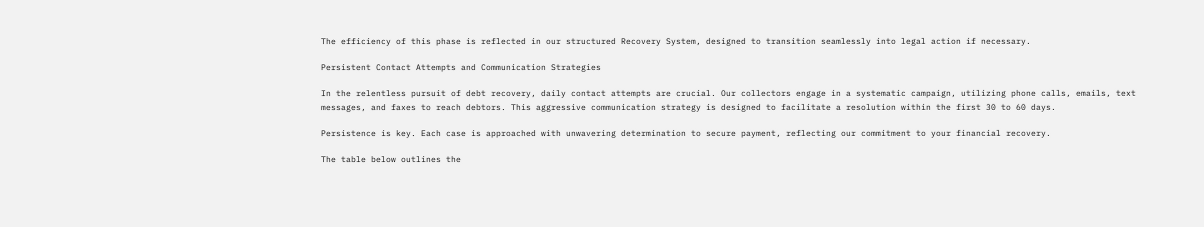The efficiency of this phase is reflected in our structured Recovery System, designed to transition seamlessly into legal action if necessary.

Persistent Contact Attempts and Communication Strategies

In the relentless pursuit of debt recovery, daily contact attempts are crucial. Our collectors engage in a systematic campaign, utilizing phone calls, emails, text messages, and faxes to reach debtors. This aggressive communication strategy is designed to facilitate a resolution within the first 30 to 60 days.

Persistence is key. Each case is approached with unwavering determination to secure payment, reflecting our commitment to your financial recovery.

The table below outlines the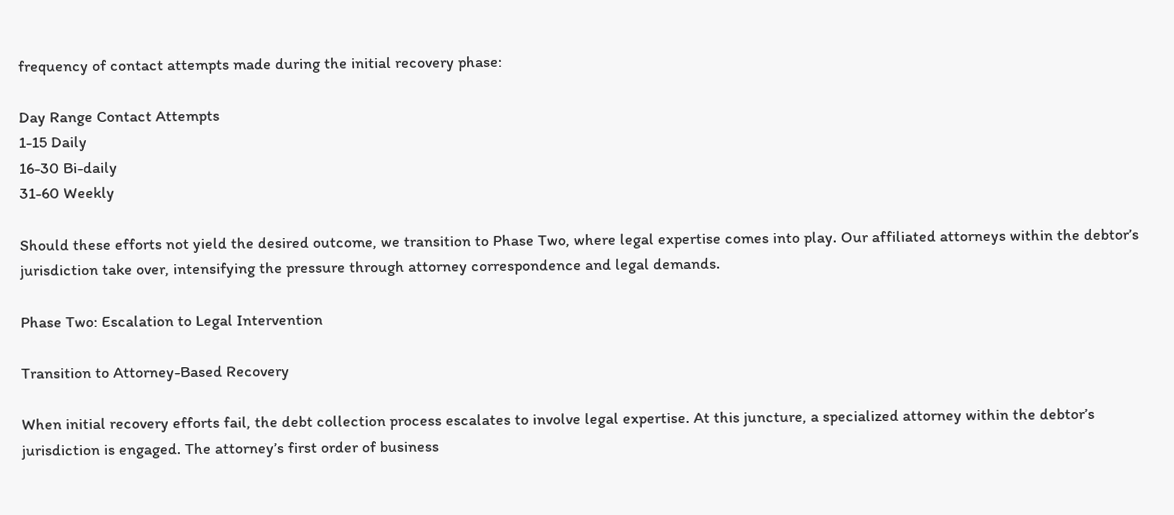frequency of contact attempts made during the initial recovery phase:

Day Range Contact Attempts
1-15 Daily
16-30 Bi-daily
31-60 Weekly

Should these efforts not yield the desired outcome, we transition to Phase Two, where legal expertise comes into play. Our affiliated attorneys within the debtor’s jurisdiction take over, intensifying the pressure through attorney correspondence and legal demands.

Phase Two: Escalation to Legal Intervention

Transition to Attorney-Based Recovery

When initial recovery efforts fail, the debt collection process escalates to involve legal expertise. At this juncture, a specialized attorney within the debtor’s jurisdiction is engaged. The attorney’s first order of business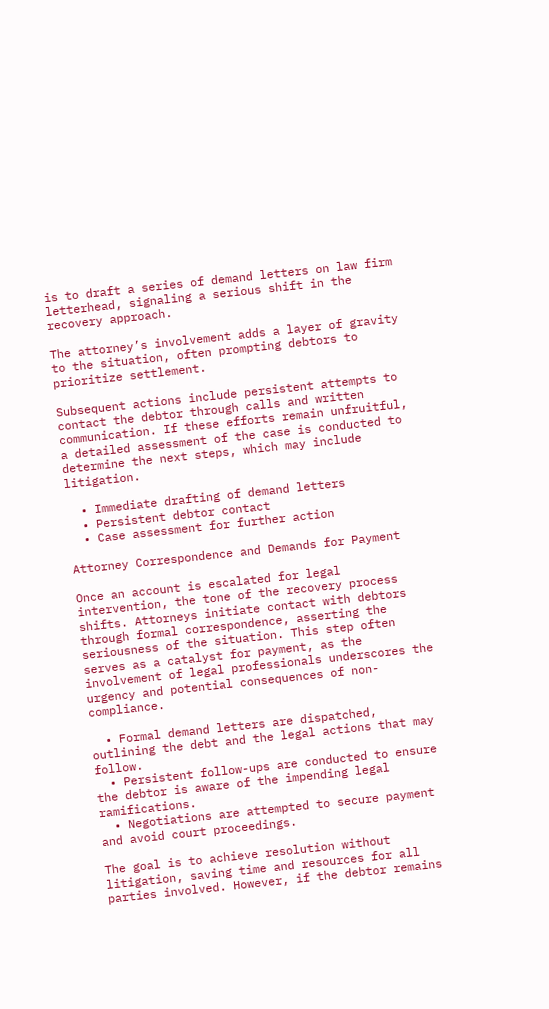is to draft a series of demand letters on law firm letterhead, signaling a serious shift in the recovery approach.

The attorney’s involvement adds a layer of gravity to the situation, often prompting debtors to prioritize settlement.

Subsequent actions include persistent attempts to contact the debtor through calls and written communication. If these efforts remain unfruitful, a detailed assessment of the case is conducted to determine the next steps, which may include litigation.

  • Immediate drafting of demand letters
  • Persistent debtor contact
  • Case assessment for further action

Attorney Correspondence and Demands for Payment

Once an account is escalated for legal intervention, the tone of the recovery process shifts. Attorneys initiate contact with debtors through formal correspondence, asserting the seriousness of the situation. This step often serves as a catalyst for payment, as the involvement of legal professionals underscores the urgency and potential consequences of non-compliance.

  • Formal demand letters are dispatched, outlining the debt and the legal actions that may follow.
  • Persistent follow-ups are conducted to ensure the debtor is aware of the impending legal ramifications.
  • Negotiations are attempted to secure payment and avoid court proceedings.

The goal is to achieve resolution without litigation, saving time and resources for all parties involved. However, if the debtor remains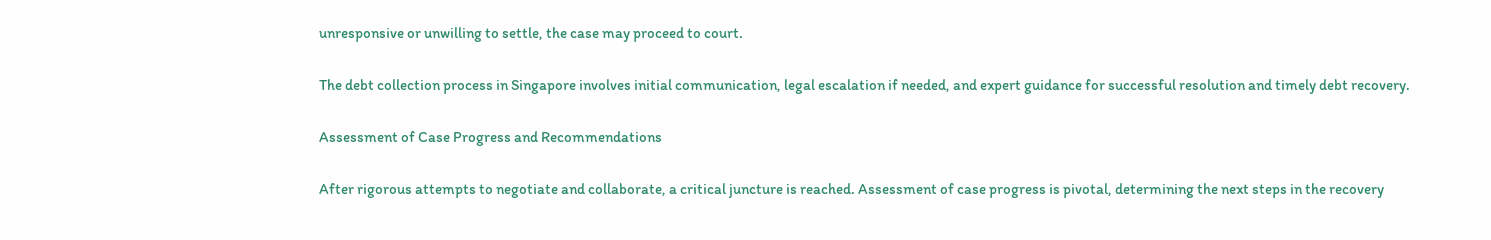unresponsive or unwilling to settle, the case may proceed to court.

The debt collection process in Singapore involves initial communication, legal escalation if needed, and expert guidance for successful resolution and timely debt recovery.

Assessment of Case Progress and Recommendations

After rigorous attempts to negotiate and collaborate, a critical juncture is reached. Assessment of case progress is pivotal, determining the next steps in the recovery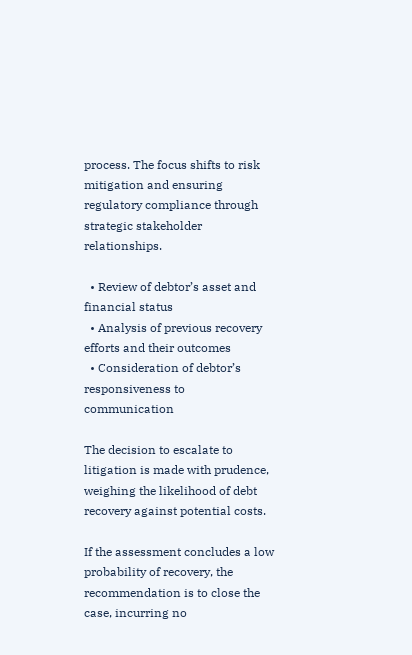process. The focus shifts to risk mitigation and ensuring regulatory compliance through strategic stakeholder relationships.

  • Review of debtor’s asset and financial status
  • Analysis of previous recovery efforts and their outcomes
  • Consideration of debtor’s responsiveness to communication

The decision to escalate to litigation is made with prudence, weighing the likelihood of debt recovery against potential costs.

If the assessment concludes a low probability of recovery, the recommendation is to close the case, incurring no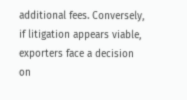additional fees. Conversely, if litigation appears viable, exporters face a decision on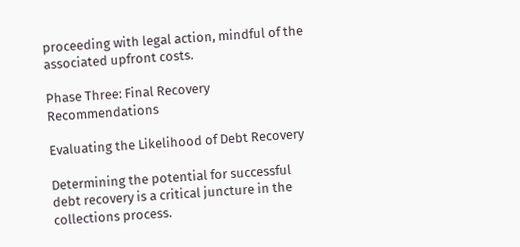proceeding with legal action, mindful of the associated upfront costs.

Phase Three: Final Recovery Recommendations

Evaluating the Likelihood of Debt Recovery

Determining the potential for successful debt recovery is a critical juncture in the collections process.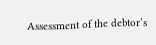Assessment of the debtor’s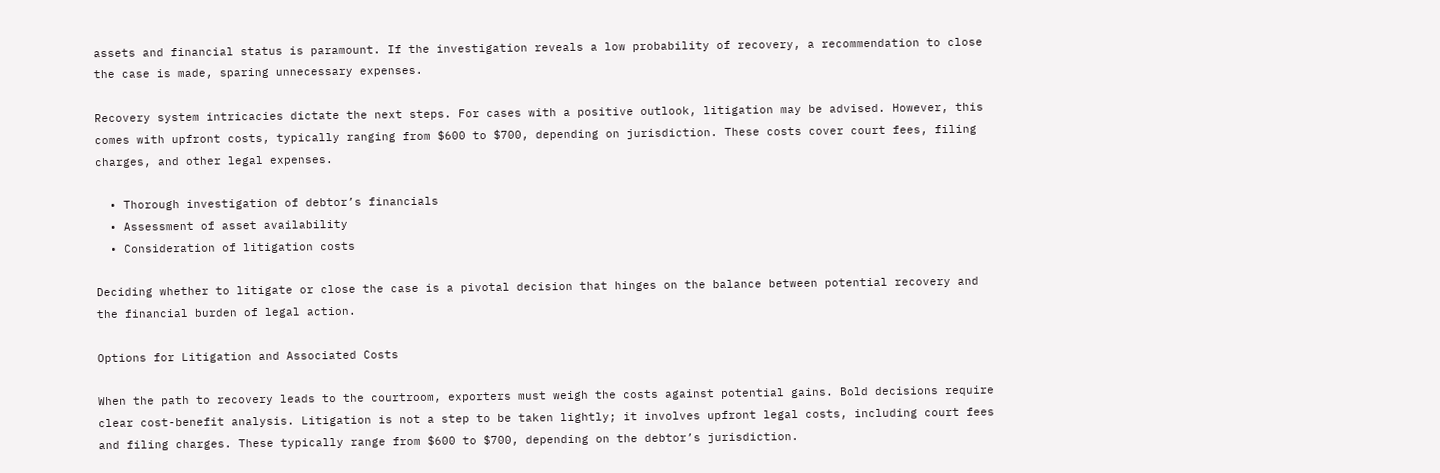assets and financial status is paramount. If the investigation reveals a low probability of recovery, a recommendation to close the case is made, sparing unnecessary expenses.

Recovery system intricacies dictate the next steps. For cases with a positive outlook, litigation may be advised. However, this comes with upfront costs, typically ranging from $600 to $700, depending on jurisdiction. These costs cover court fees, filing charges, and other legal expenses.

  • Thorough investigation of debtor’s financials
  • Assessment of asset availability
  • Consideration of litigation costs

Deciding whether to litigate or close the case is a pivotal decision that hinges on the balance between potential recovery and the financial burden of legal action.

Options for Litigation and Associated Costs

When the path to recovery leads to the courtroom, exporters must weigh the costs against potential gains. Bold decisions require clear cost-benefit analysis. Litigation is not a step to be taken lightly; it involves upfront legal costs, including court fees and filing charges. These typically range from $600 to $700, depending on the debtor’s jurisdiction.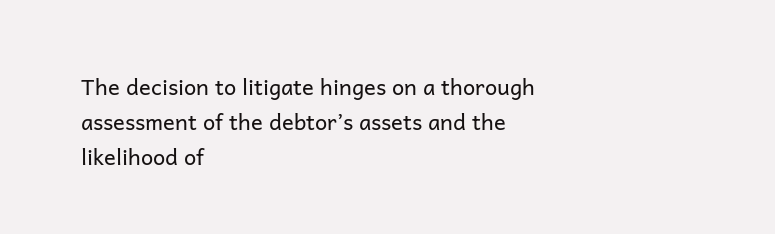The decision to litigate hinges on a thorough assessment of the debtor’s assets and the likelihood of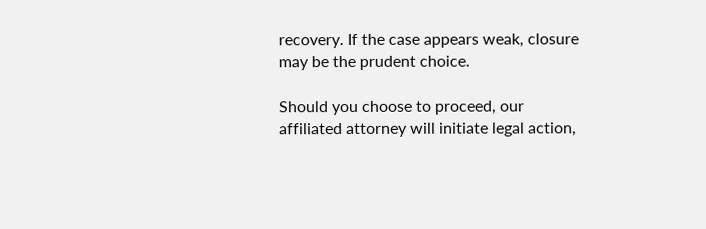recovery. If the case appears weak, closure may be the prudent choice.

Should you choose to proceed, our affiliated attorney will initiate legal action,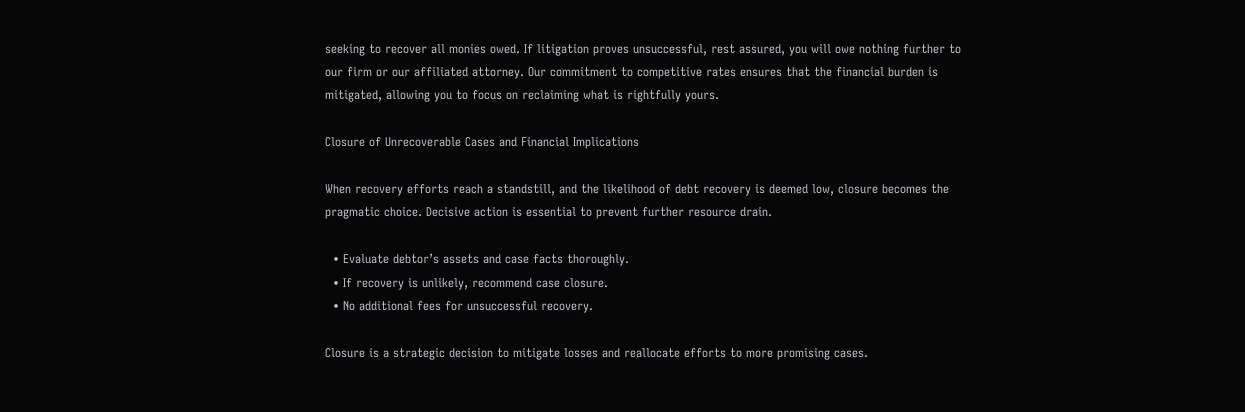seeking to recover all monies owed. If litigation proves unsuccessful, rest assured, you will owe nothing further to our firm or our affiliated attorney. Our commitment to competitive rates ensures that the financial burden is mitigated, allowing you to focus on reclaiming what is rightfully yours.

Closure of Unrecoverable Cases and Financial Implications

When recovery efforts reach a standstill, and the likelihood of debt recovery is deemed low, closure becomes the pragmatic choice. Decisive action is essential to prevent further resource drain.

  • Evaluate debtor’s assets and case facts thoroughly.
  • If recovery is unlikely, recommend case closure.
  • No additional fees for unsuccessful recovery.

Closure is a strategic decision to mitigate losses and reallocate efforts to more promising cases.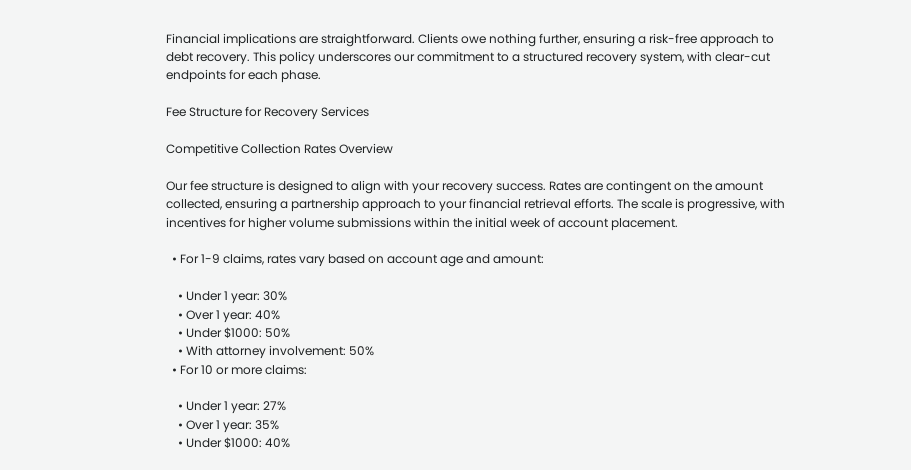Financial implications are straightforward. Clients owe nothing further, ensuring a risk-free approach to debt recovery. This policy underscores our commitment to a structured recovery system, with clear-cut endpoints for each phase.

Fee Structure for Recovery Services

Competitive Collection Rates Overview

Our fee structure is designed to align with your recovery success. Rates are contingent on the amount collected, ensuring a partnership approach to your financial retrieval efforts. The scale is progressive, with incentives for higher volume submissions within the initial week of account placement.

  • For 1-9 claims, rates vary based on account age and amount:

    • Under 1 year: 30%
    • Over 1 year: 40%
    • Under $1000: 50%
    • With attorney involvement: 50%
  • For 10 or more claims:

    • Under 1 year: 27%
    • Over 1 year: 35%
    • Under $1000: 40%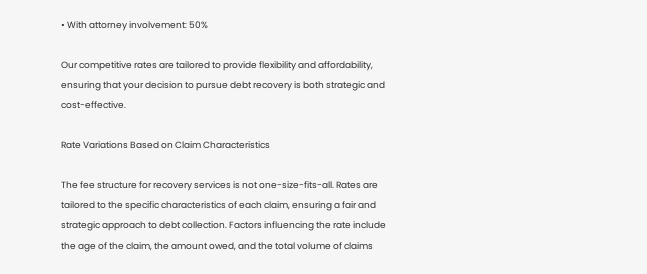• With attorney involvement: 50%

Our competitive rates are tailored to provide flexibility and affordability, ensuring that your decision to pursue debt recovery is both strategic and cost-effective.

Rate Variations Based on Claim Characteristics

The fee structure for recovery services is not one-size-fits-all. Rates are tailored to the specific characteristics of each claim, ensuring a fair and strategic approach to debt collection. Factors influencing the rate include the age of the claim, the amount owed, and the total volume of claims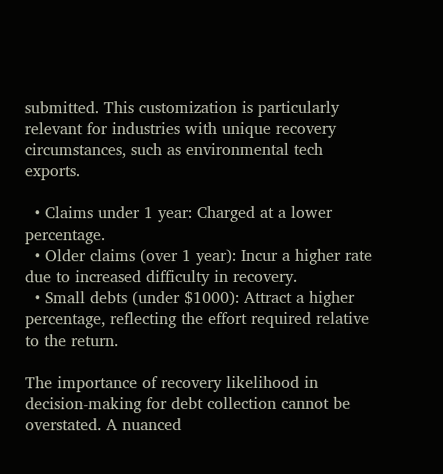submitted. This customization is particularly relevant for industries with unique recovery circumstances, such as environmental tech exports.

  • Claims under 1 year: Charged at a lower percentage.
  • Older claims (over 1 year): Incur a higher rate due to increased difficulty in recovery.
  • Small debts (under $1000): Attract a higher percentage, reflecting the effort required relative to the return.

The importance of recovery likelihood in decision-making for debt collection cannot be overstated. A nuanced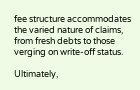fee structure accommodates the varied nature of claims, from fresh debts to those verging on write-off status.

Ultimately,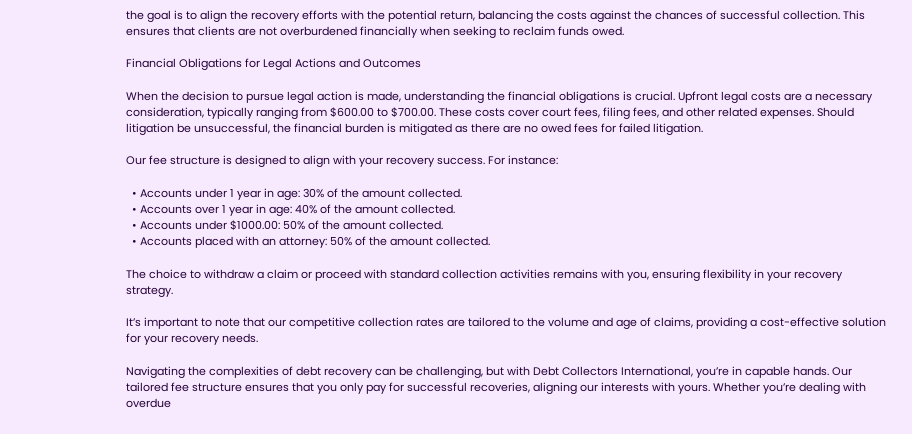the goal is to align the recovery efforts with the potential return, balancing the costs against the chances of successful collection. This ensures that clients are not overburdened financially when seeking to reclaim funds owed.

Financial Obligations for Legal Actions and Outcomes

When the decision to pursue legal action is made, understanding the financial obligations is crucial. Upfront legal costs are a necessary consideration, typically ranging from $600.00 to $700.00. These costs cover court fees, filing fees, and other related expenses. Should litigation be unsuccessful, the financial burden is mitigated as there are no owed fees for failed litigation.

Our fee structure is designed to align with your recovery success. For instance:

  • Accounts under 1 year in age: 30% of the amount collected.
  • Accounts over 1 year in age: 40% of the amount collected.
  • Accounts under $1000.00: 50% of the amount collected.
  • Accounts placed with an attorney: 50% of the amount collected.

The choice to withdraw a claim or proceed with standard collection activities remains with you, ensuring flexibility in your recovery strategy.

It’s important to note that our competitive collection rates are tailored to the volume and age of claims, providing a cost-effective solution for your recovery needs.

Navigating the complexities of debt recovery can be challenging, but with Debt Collectors International, you’re in capable hands. Our tailored fee structure ensures that you only pay for successful recoveries, aligning our interests with yours. Whether you’re dealing with overdue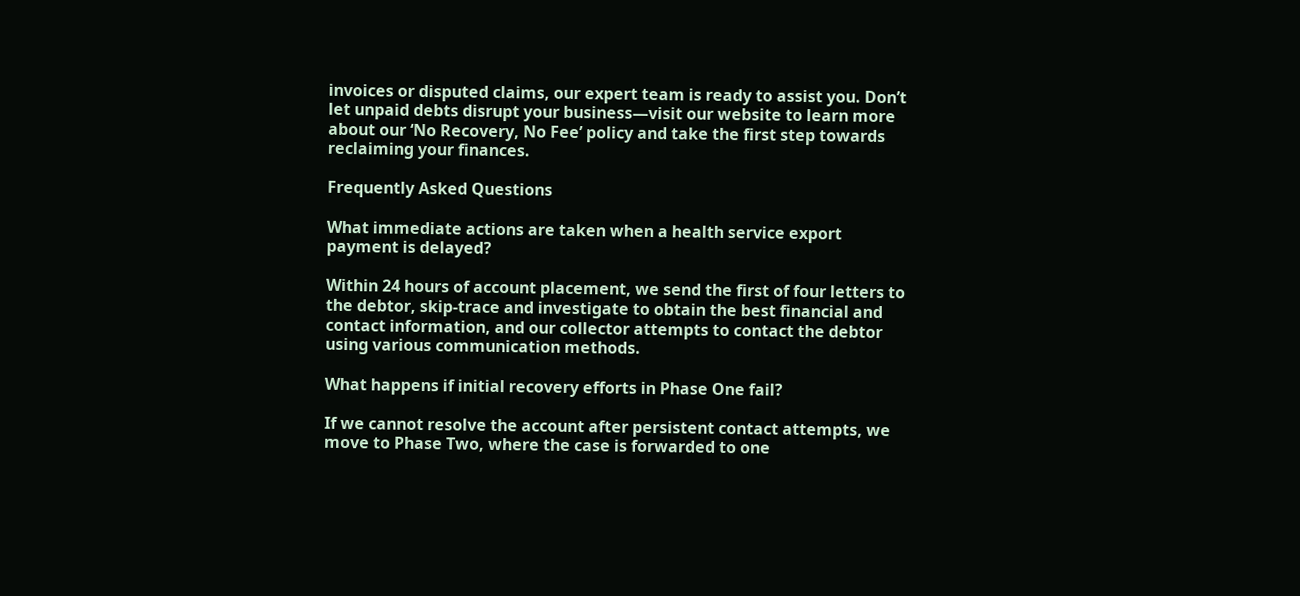invoices or disputed claims, our expert team is ready to assist you. Don’t let unpaid debts disrupt your business—visit our website to learn more about our ‘No Recovery, No Fee’ policy and take the first step towards reclaiming your finances.

Frequently Asked Questions

What immediate actions are taken when a health service export payment is delayed?

Within 24 hours of account placement, we send the first of four letters to the debtor, skip-trace and investigate to obtain the best financial and contact information, and our collector attempts to contact the debtor using various communication methods.

What happens if initial recovery efforts in Phase One fail?

If we cannot resolve the account after persistent contact attempts, we move to Phase Two, where the case is forwarded to one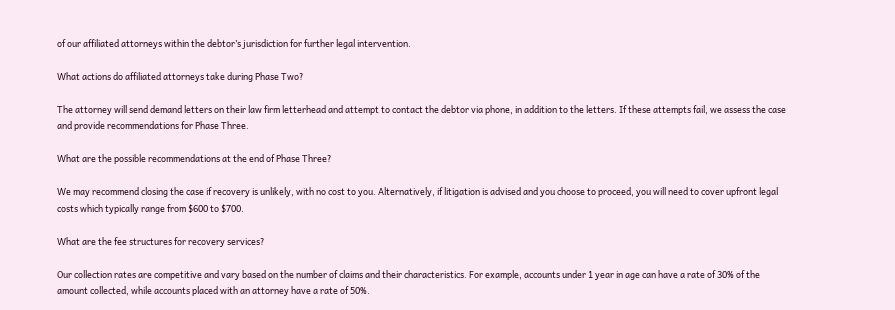of our affiliated attorneys within the debtor’s jurisdiction for further legal intervention.

What actions do affiliated attorneys take during Phase Two?

The attorney will send demand letters on their law firm letterhead and attempt to contact the debtor via phone, in addition to the letters. If these attempts fail, we assess the case and provide recommendations for Phase Three.

What are the possible recommendations at the end of Phase Three?

We may recommend closing the case if recovery is unlikely, with no cost to you. Alternatively, if litigation is advised and you choose to proceed, you will need to cover upfront legal costs which typically range from $600 to $700.

What are the fee structures for recovery services?

Our collection rates are competitive and vary based on the number of claims and their characteristics. For example, accounts under 1 year in age can have a rate of 30% of the amount collected, while accounts placed with an attorney have a rate of 50%.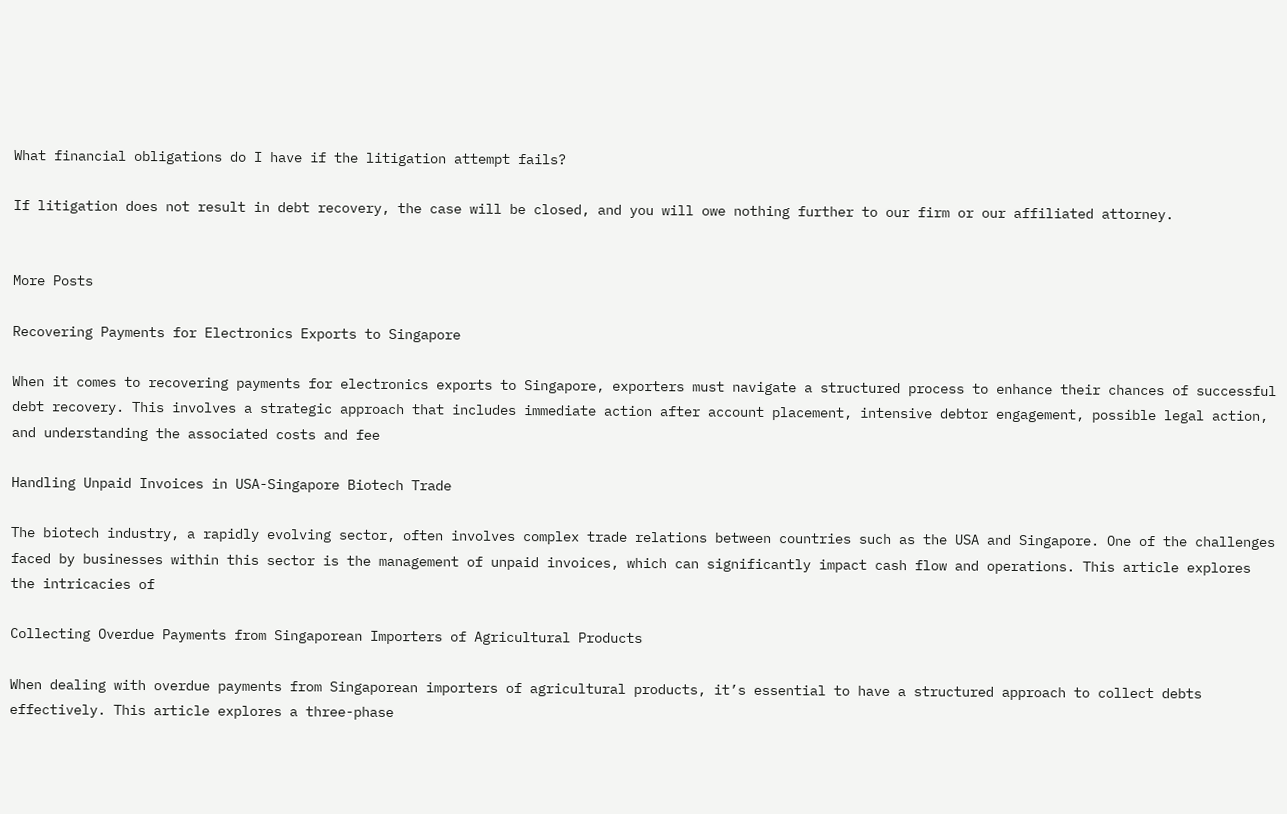What financial obligations do I have if the litigation attempt fails?

If litigation does not result in debt recovery, the case will be closed, and you will owe nothing further to our firm or our affiliated attorney.


More Posts

Recovering Payments for Electronics Exports to Singapore

When it comes to recovering payments for electronics exports to Singapore, exporters must navigate a structured process to enhance their chances of successful debt recovery. This involves a strategic approach that includes immediate action after account placement, intensive debtor engagement, possible legal action, and understanding the associated costs and fee

Handling Unpaid Invoices in USA-Singapore Biotech Trade

The biotech industry, a rapidly evolving sector, often involves complex trade relations between countries such as the USA and Singapore. One of the challenges faced by businesses within this sector is the management of unpaid invoices, which can significantly impact cash flow and operations. This article explores the intricacies of

Collecting Overdue Payments from Singaporean Importers of Agricultural Products

When dealing with overdue payments from Singaporean importers of agricultural products, it’s essential to have a structured approach to collect debts effectively. This article explores a three-phase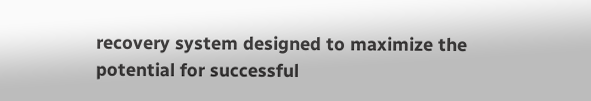recovery system designed to maximize the potential for successful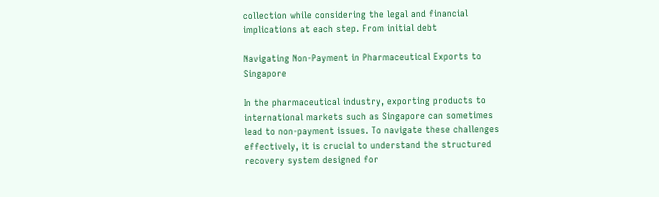collection while considering the legal and financial implications at each step. From initial debt

Navigating Non-Payment in Pharmaceutical Exports to Singapore

In the pharmaceutical industry, exporting products to international markets such as Singapore can sometimes lead to non-payment issues. To navigate these challenges effectively, it is crucial to understand the structured recovery system designed for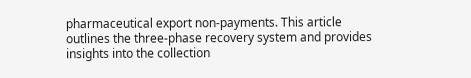pharmaceutical export non-payments. This article outlines the three-phase recovery system and provides insights into the collection